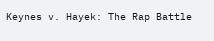Keynes v. Hayek: The Rap Battle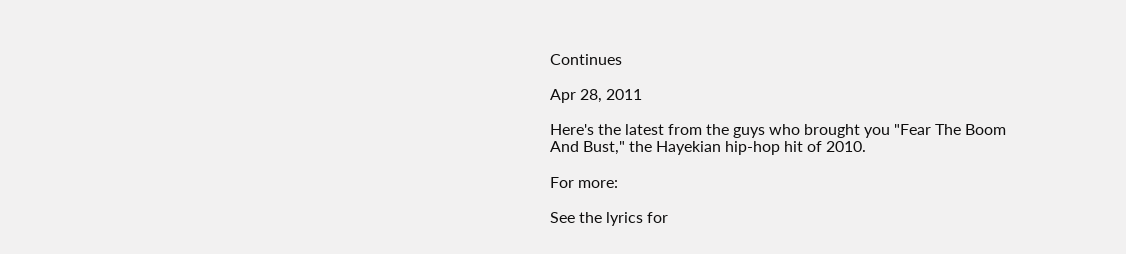Continues

Apr 28, 2011

Here's the latest from the guys who brought you "Fear The Boom And Bust," the Hayekian hip-hop hit of 2010.

For more:

See the lyrics for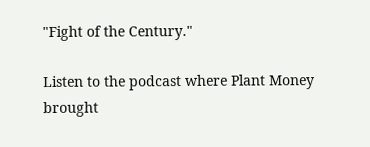"Fight of the Century."

Listen to the podcast where Plant Money brought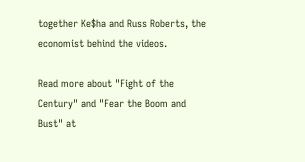together Ke$ha and Russ Roberts, the economist behind the videos.

Read more about "Fight of the Century" and "Fear the Boom and Bust" at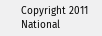Copyright 2011 National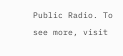Public Radio. To see more, visit